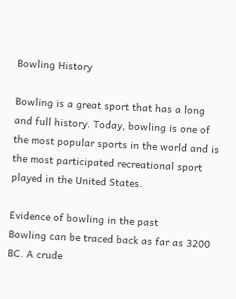Bowling History

Bowling is a great sport that has a long and full history. Today, bowling is one of the most popular sports in the world and is the most participated recreational sport played in the United States.

Evidence of bowling in the past
Bowling can be traced back as far as 3200 BC. A crude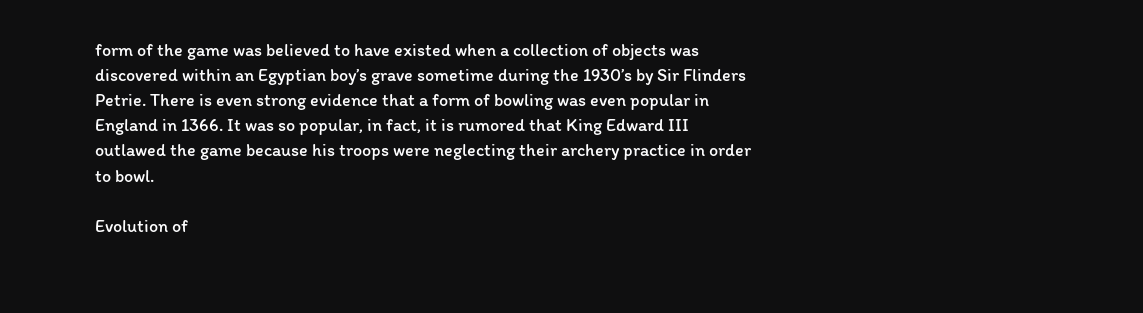form of the game was believed to have existed when a collection of objects was discovered within an Egyptian boy’s grave sometime during the 1930’s by Sir Flinders Petrie. There is even strong evidence that a form of bowling was even popular in England in 1366. It was so popular, in fact, it is rumored that King Edward III outlawed the game because his troops were neglecting their archery practice in order to bowl.

Evolution of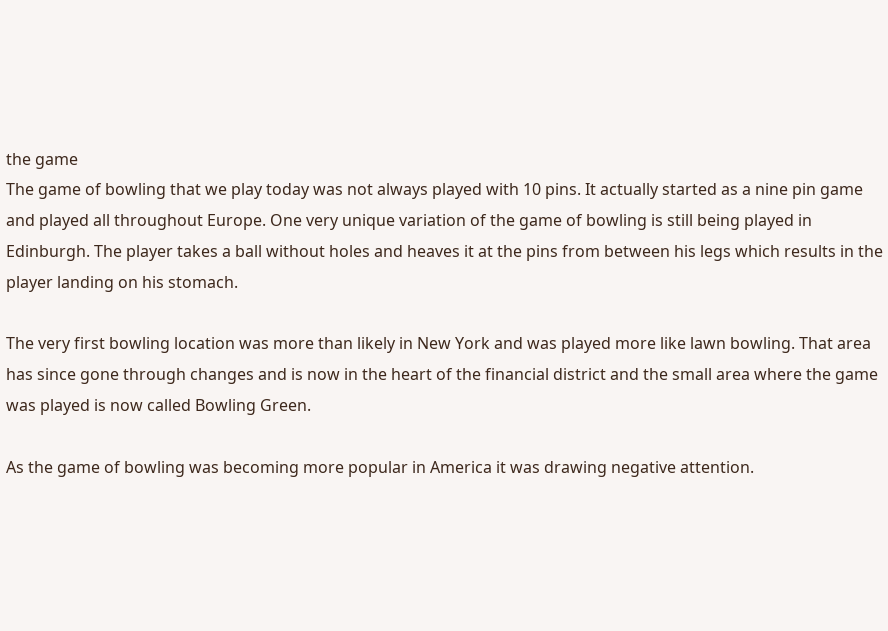the game
The game of bowling that we play today was not always played with 10 pins. It actually started as a nine pin game and played all throughout Europe. One very unique variation of the game of bowling is still being played in Edinburgh. The player takes a ball without holes and heaves it at the pins from between his legs which results in the player landing on his stomach.

The very first bowling location was more than likely in New York and was played more like lawn bowling. That area has since gone through changes and is now in the heart of the financial district and the small area where the game was played is now called Bowling Green.

As the game of bowling was becoming more popular in America it was drawing negative attention.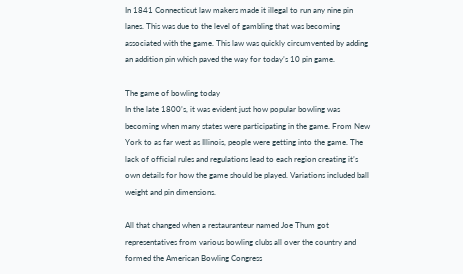In 1841 Connecticut law makers made it illegal to run any nine pin lanes. This was due to the level of gambling that was becoming associated with the game. This law was quickly circumvented by adding an addition pin which paved the way for today’s 10 pin game.

The game of bowling today
In the late 1800’s, it was evident just how popular bowling was becoming when many states were participating in the game. From New York to as far west as Illinois, people were getting into the game. The lack of official rules and regulations lead to each region creating it’s own details for how the game should be played. Variations included ball weight and pin dimensions.

All that changed when a restauranteur named Joe Thum got representatives from various bowling clubs all over the country and formed the American Bowling Congress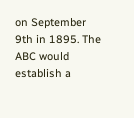on September 9th in 1895. The ABC would establish a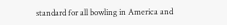standard for all bowling in America and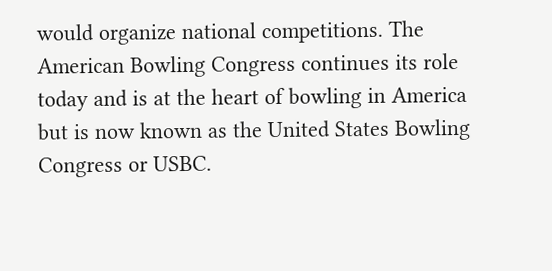would organize national competitions. The American Bowling Congress continues its role today and is at the heart of bowling in America but is now known as the United States Bowling Congress or USBC.